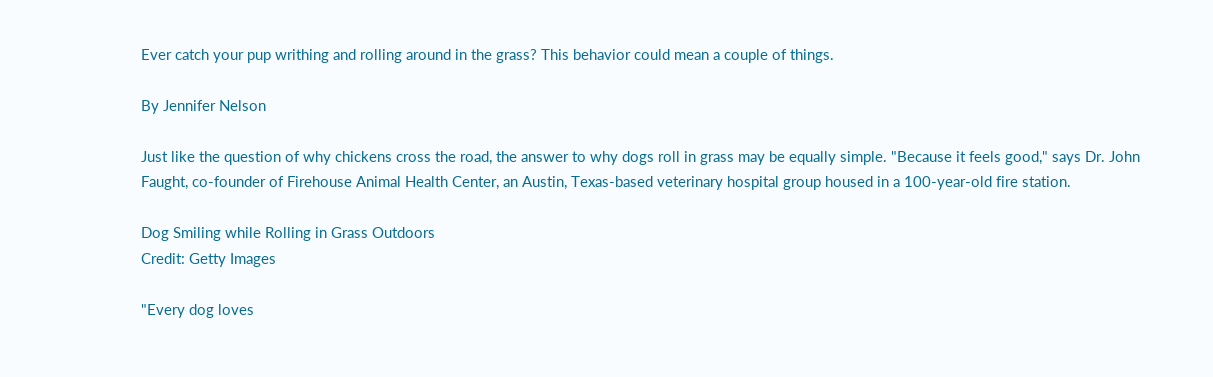Ever catch your pup writhing and rolling around in the grass? This behavior could mean a couple of things.

By Jennifer Nelson

Just like the question of why chickens cross the road, the answer to why dogs roll in grass may be equally simple. "Because it feels good," says Dr. John Faught, co-founder of Firehouse Animal Health Center, an Austin, Texas-based veterinary hospital group housed in a 100-year-old fire station.

Dog Smiling while Rolling in Grass Outdoors
Credit: Getty Images

"Every dog loves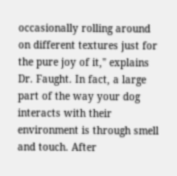occasionally rolling around on different textures just for the pure joy of it," explains Dr. Faught. In fact, a large part of the way your dog interacts with their environment is through smell and touch. After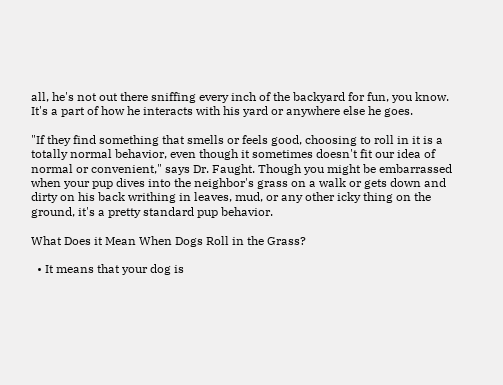all, he's not out there sniffing every inch of the backyard for fun, you know. It's a part of how he interacts with his yard or anywhere else he goes.

"If they find something that smells or feels good, choosing to roll in it is a totally normal behavior, even though it sometimes doesn't fit our idea of normal or convenient," says Dr. Faught. Though you might be embarrassed when your pup dives into the neighbor's grass on a walk or gets down and dirty on his back writhing in leaves, mud, or any other icky thing on the ground, it's a pretty standard pup behavior.

What Does it Mean When Dogs Roll in the Grass?

  • It means that your dog is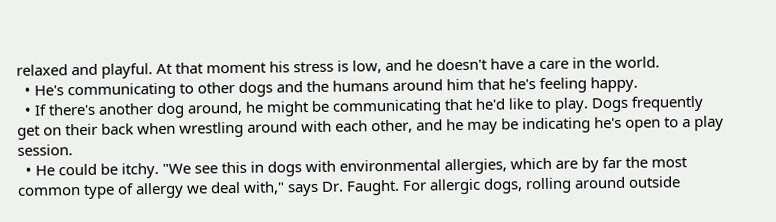relaxed and playful. At that moment his stress is low, and he doesn't have a care in the world.
  • He's communicating to other dogs and the humans around him that he's feeling happy.
  • If there's another dog around, he might be communicating that he'd like to play. Dogs frequently get on their back when wrestling around with each other, and he may be indicating he's open to a play session.
  • He could be itchy. "We see this in dogs with environmental allergies, which are by far the most common type of allergy we deal with," says Dr. Faught. For allergic dogs, rolling around outside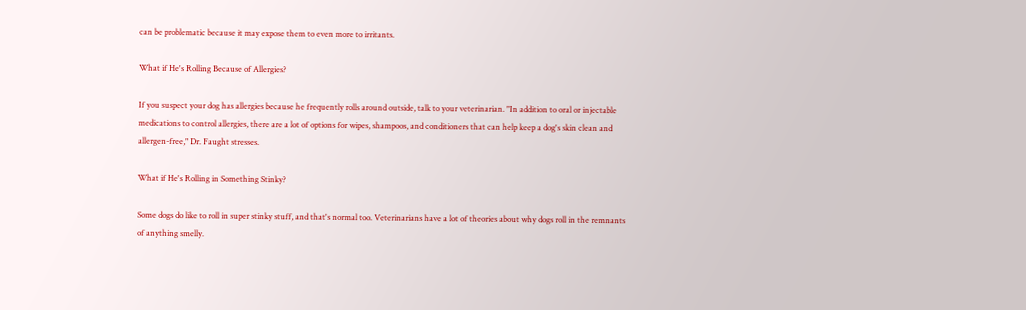can be problematic because it may expose them to even more to irritants.

What if He's Rolling Because of Allergies?

If you suspect your dog has allergies because he frequently rolls around outside, talk to your veterinarian. "In addition to oral or injectable medications to control allergies, there are a lot of options for wipes, shampoos, and conditioners that can help keep a dog's skin clean and allergen-free," Dr. Faught stresses.

What if He's Rolling in Something Stinky?

Some dogs do like to roll in super stinky stuff, and that's normal too. Veterinarians have a lot of theories about why dogs roll in the remnants of anything smelly.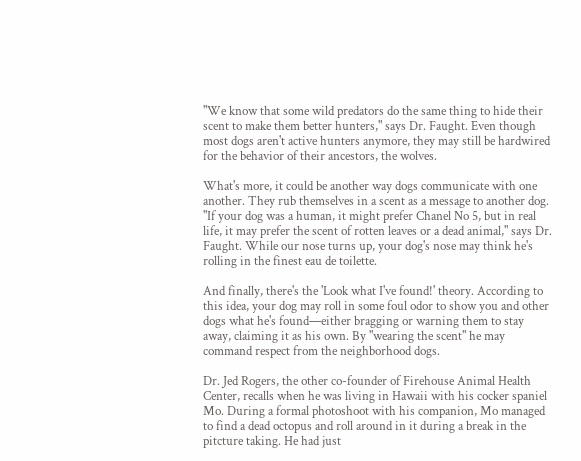"We know that some wild predators do the same thing to hide their scent to make them better hunters," says Dr. Faught. Even though most dogs aren't active hunters anymore, they may still be hardwired for the behavior of their ancestors, the wolves.

What's more, it could be another way dogs communicate with one another. They rub themselves in a scent as a message to another dog. "If your dog was a human, it might prefer Chanel No 5, but in real life, it may prefer the scent of rotten leaves or a dead animal," says Dr. Faught. While our nose turns up, your dog's nose may think he's rolling in the finest eau de toilette.

And finally, there's the 'Look what I've found!' theory. According to this idea, your dog may roll in some foul odor to show you and other dogs what he's found—either bragging or warning them to stay away, claiming it as his own. By "wearing the scent" he may command respect from the neighborhood dogs.

Dr. Jed Rogers, the other co-founder of Firehouse Animal Health Center, recalls when he was living in Hawaii with his cocker spaniel Mo. During a formal photoshoot with his companion, Mo managed to find a dead octopus and roll around in it during a break in the pitcture taking. He had just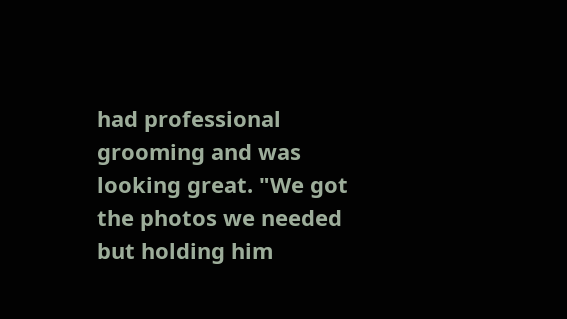had professional grooming and was looking great. "We got the photos we needed but holding him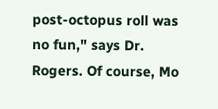post-octopus roll was no fun," says Dr. Rogers. Of course, Mo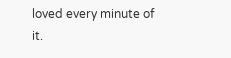loved every minute of it.